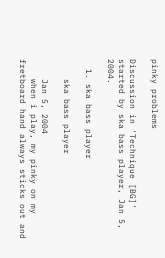pinky problems

Discussion in 'Technique [BG]' started by ska bass player, Jan 5, 2004.

  1. ska bass player

    ska bass player

    Jan 5, 2004
    when i play, my pinky on my fretboard hand always sticks out and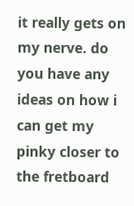it really gets on my nerve. do you have any ideas on how i can get my pinky closer to the fretboard